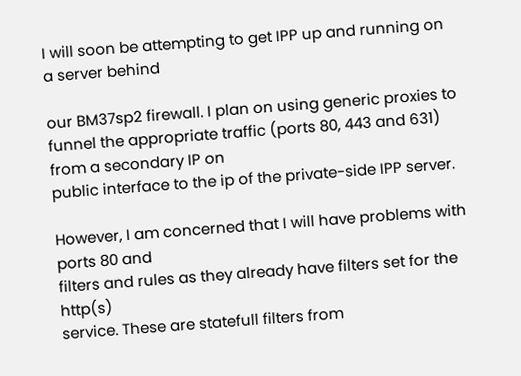I will soon be attempting to get IPP up and running on a server behind

our BM37sp2 firewall. I plan on using generic proxies to funnel the appropriate traffic (ports 80, 443 and 631) from a secondary IP on
public interface to the ip of the private-side IPP server.

However, I am concerned that I will have problems with ports 80 and
filters and rules as they already have filters set for the http(s)
service. These are statefull filters from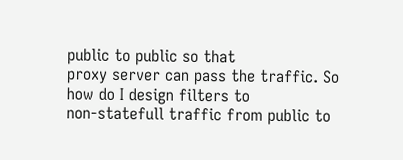public to public so that
proxy server can pass the traffic. So how do I design filters to
non-statefull traffic from public to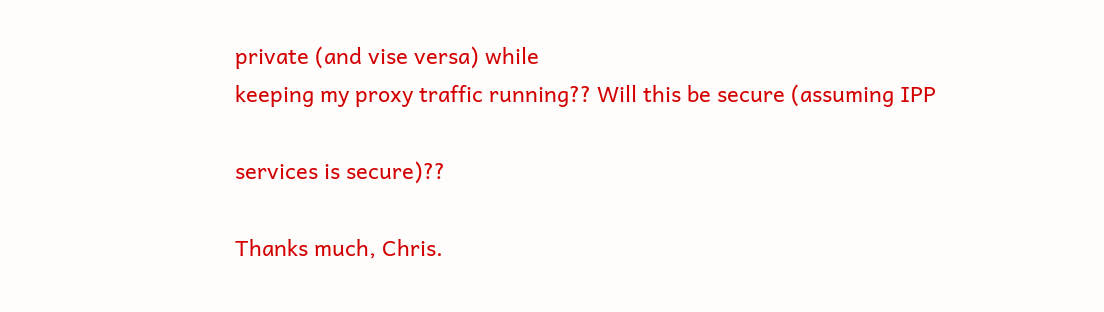private (and vise versa) while
keeping my proxy traffic running?? Will this be secure (assuming IPP

services is secure)??

Thanks much, Chris.